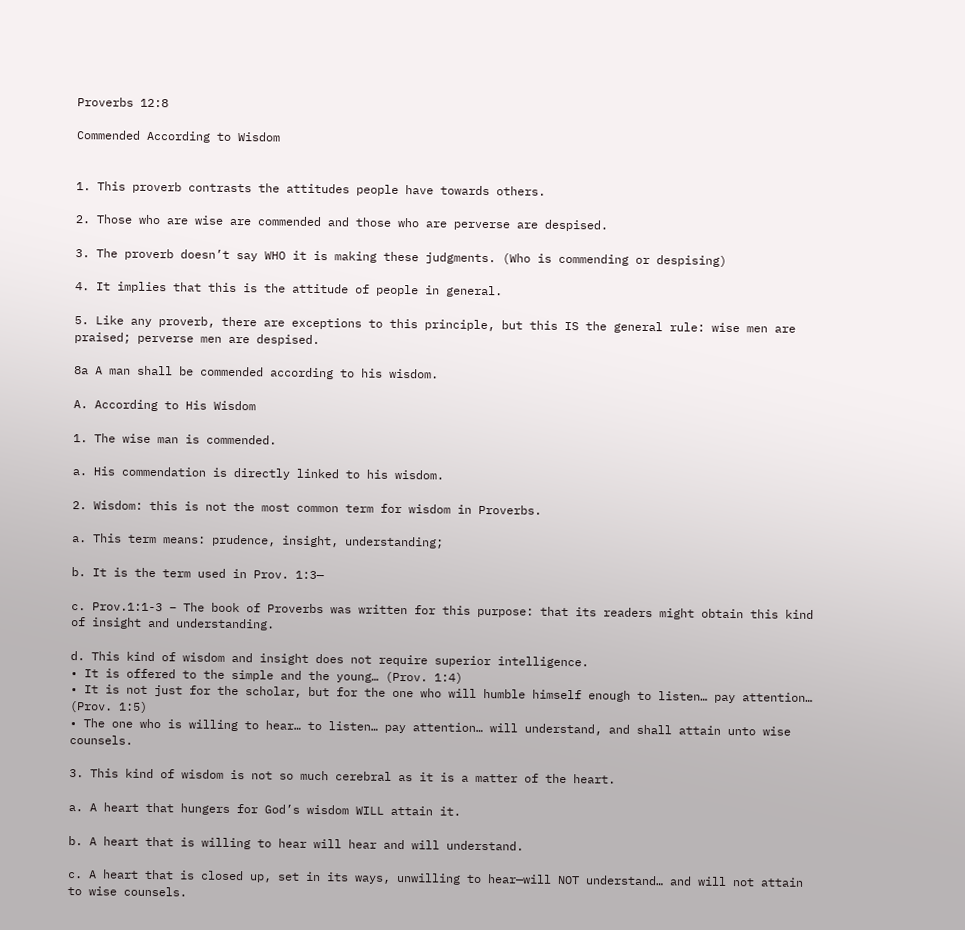Proverbs 12:8

Commended According to Wisdom


1. This proverb contrasts the attitudes people have towards others.

2. Those who are wise are commended and those who are perverse are despised.

3. The proverb doesn’t say WHO it is making these judgments. (Who is commending or despising)

4. It implies that this is the attitude of people in general.

5. Like any proverb, there are exceptions to this principle, but this IS the general rule: wise men are praised; perverse men are despised.

8a A man shall be commended according to his wisdom.

A. According to His Wisdom

1. The wise man is commended.

a. His commendation is directly linked to his wisdom.

2. Wisdom: this is not the most common term for wisdom in Proverbs.

a. This term means: prudence, insight, understanding;

b. It is the term used in Prov. 1:3—

c. Prov.1:1-3 – The book of Proverbs was written for this purpose: that its readers might obtain this kind of insight and understanding.

d. This kind of wisdom and insight does not require superior intelligence.
• It is offered to the simple and the young… (Prov. 1:4)
• It is not just for the scholar, but for the one who will humble himself enough to listen… pay attention… (Prov. 1:5)
• The one who is willing to hear… to listen… pay attention… will understand, and shall attain unto wise counsels.

3. This kind of wisdom is not so much cerebral as it is a matter of the heart.

a. A heart that hungers for God’s wisdom WILL attain it.

b. A heart that is willing to hear will hear and will understand.

c. A heart that is closed up, set in its ways, unwilling to hear—will NOT understand… and will not attain to wise counsels.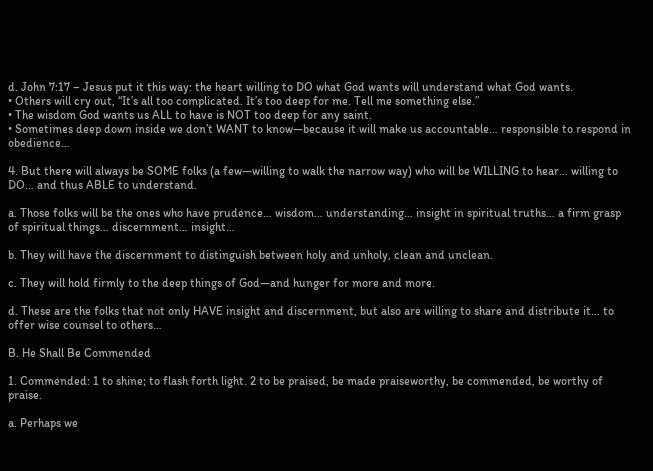d. John 7:17 – Jesus put it this way: the heart willing to DO what God wants will understand what God wants.
• Others will cry out, “It’s all too complicated. It’s too deep for me. Tell me something else.”
• The wisdom God wants us ALL to have is NOT too deep for any saint.
• Sometimes deep down inside we don’t WANT to know—because it will make us accountable… responsible to respond in obedience…

4. But there will always be SOME folks (a few—willing to walk the narrow way) who will be WILLING to hear… willing to DO… and thus ABLE to understand.

a. Those folks will be the ones who have prudence… wisdom… understanding… insight in spiritual truths… a firm grasp of spiritual things… discernment… insight…

b. They will have the discernment to distinguish between holy and unholy, clean and unclean.

c. They will hold firmly to the deep things of God—and hunger for more and more.

d. These are the folks that not only HAVE insight and discernment, but also are willing to share and distribute it… to offer wise counsel to others…

B. He Shall Be Commended

1. Commended: 1 to shine; to flash forth light. 2 to be praised, be made praiseworthy, be commended, be worthy of praise.

a. Perhaps we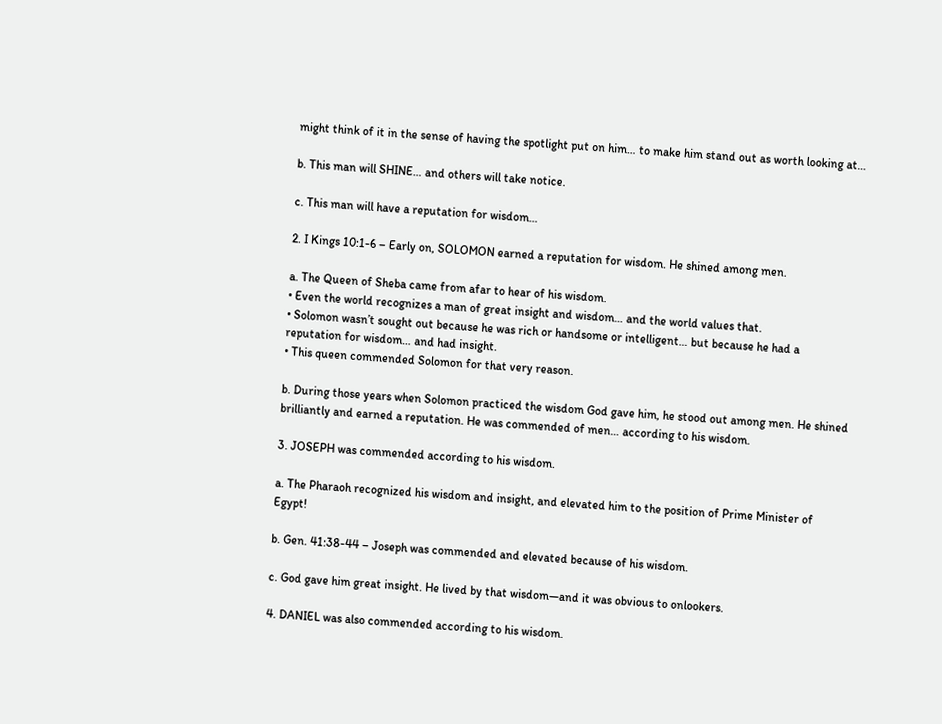might think of it in the sense of having the spotlight put on him… to make him stand out as worth looking at…

b. This man will SHINE… and others will take notice.

c. This man will have a reputation for wisdom…

2. I Kings 10:1-6 – Early on, SOLOMON earned a reputation for wisdom. He shined among men.

a. The Queen of Sheba came from afar to hear of his wisdom.
• Even the world recognizes a man of great insight and wisdom… and the world values that.
• Solomon wasn’t sought out because he was rich or handsome or intelligent… but because he had a reputation for wisdom… and had insight.
• This queen commended Solomon for that very reason.

b. During those years when Solomon practiced the wisdom God gave him, he stood out among men. He shined brilliantly and earned a reputation. He was commended of men… according to his wisdom.

3. JOSEPH was commended according to his wisdom.

a. The Pharaoh recognized his wisdom and insight, and elevated him to the position of Prime Minister of Egypt!

b. Gen. 41:38-44 – Joseph was commended and elevated because of his wisdom.

c. God gave him great insight. He lived by that wisdom—and it was obvious to onlookers.

4. DANIEL was also commended according to his wisdom.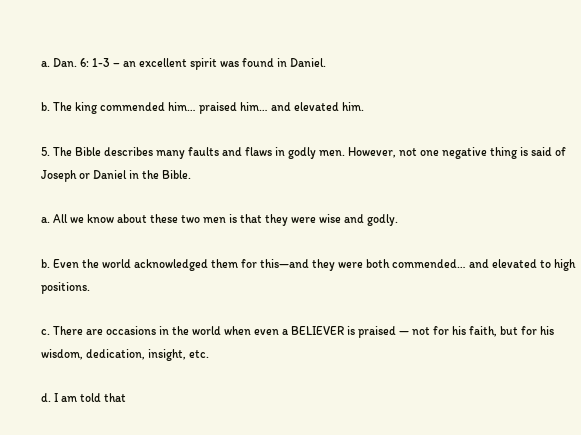a. Dan. 6: 1-3 – an excellent spirit was found in Daniel.

b. The king commended him… praised him… and elevated him.

5. The Bible describes many faults and flaws in godly men. However, not one negative thing is said of Joseph or Daniel in the Bible.

a. All we know about these two men is that they were wise and godly.

b. Even the world acknowledged them for this—and they were both commended… and elevated to high positions.

c. There are occasions in the world when even a BELIEVER is praised — not for his faith, but for his wisdom, dedication, insight, etc.

d. I am told that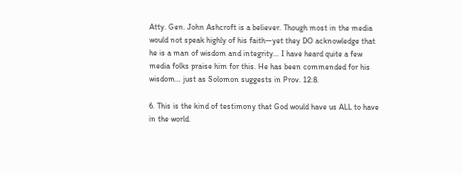Atty. Gen. John Ashcroft is a believer. Though most in the media would not speak highly of his faith—yet they DO acknowledge that he is a man of wisdom and integrity… I have heard quite a few media folks praise him for this. He has been commended for his wisdom… just as Solomon suggests in Prov. 12:8.

6. This is the kind of testimony that God would have us ALL to have in the world.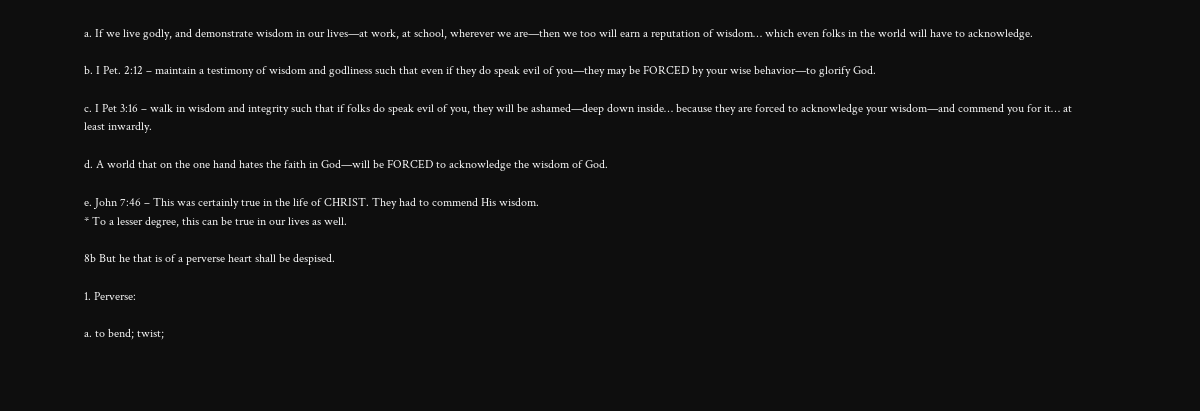a. If we live godly, and demonstrate wisdom in our lives—at work, at school, wherever we are—then we too will earn a reputation of wisdom… which even folks in the world will have to acknowledge.

b. I Pet. 2:12 – maintain a testimony of wisdom and godliness such that even if they do speak evil of you—they may be FORCED by your wise behavior—to glorify God.

c. I Pet 3:16 – walk in wisdom and integrity such that if folks do speak evil of you, they will be ashamed—deep down inside… because they are forced to acknowledge your wisdom—and commend you for it… at least inwardly.

d. A world that on the one hand hates the faith in God—will be FORCED to acknowledge the wisdom of God.

e. John 7:46 – This was certainly true in the life of CHRIST. They had to commend His wisdom.
* To a lesser degree, this can be true in our lives as well.

8b But he that is of a perverse heart shall be despised.

1. Perverse:

a. to bend; twist;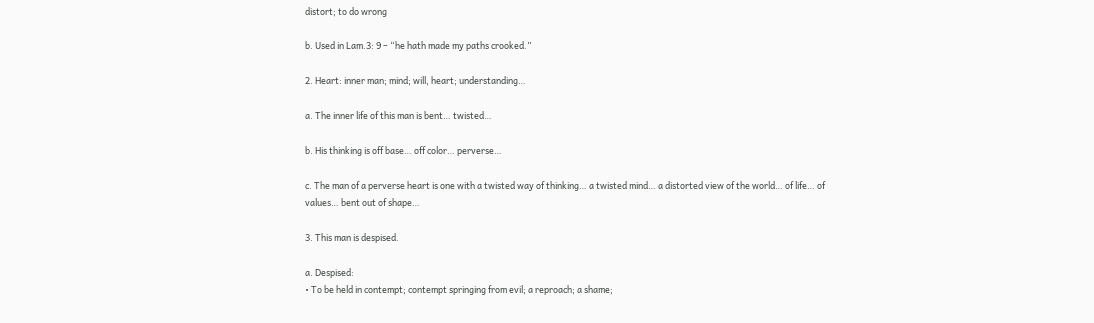distort; to do wrong

b. Used in Lam.3: 9 – “he hath made my paths crooked.”

2. Heart: inner man; mind; will, heart; understanding…

a. The inner life of this man is bent… twisted…

b. His thinking is off base… off color… perverse…

c. The man of a perverse heart is one with a twisted way of thinking… a twisted mind… a distorted view of the world… of life… of values… bent out of shape…

3. This man is despised.

a. Despised:
• To be held in contempt; contempt springing from evil; a reproach; a shame;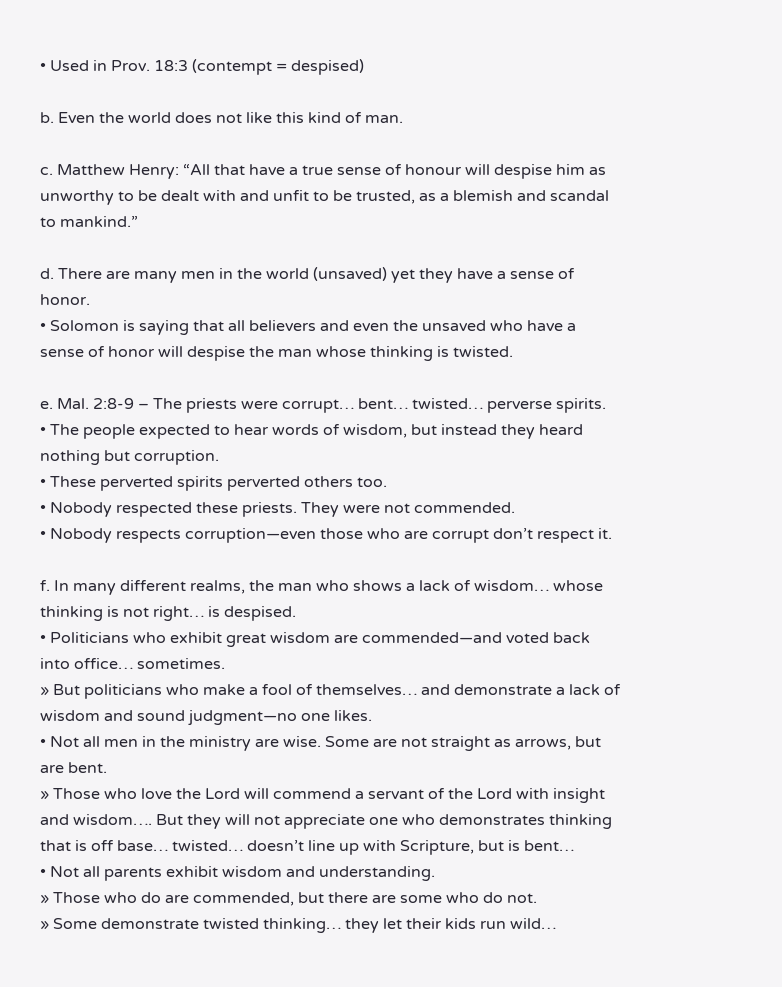• Used in Prov. 18:3 (contempt = despised)

b. Even the world does not like this kind of man.

c. Matthew Henry: “All that have a true sense of honour will despise him as unworthy to be dealt with and unfit to be trusted, as a blemish and scandal to mankind.”

d. There are many men in the world (unsaved) yet they have a sense of honor.
• Solomon is saying that all believers and even the unsaved who have a sense of honor will despise the man whose thinking is twisted.

e. Mal. 2:8-9 – The priests were corrupt… bent… twisted… perverse spirits.
• The people expected to hear words of wisdom, but instead they heard nothing but corruption.
• These perverted spirits perverted others too.
• Nobody respected these priests. They were not commended.
• Nobody respects corruption—even those who are corrupt don’t respect it.

f. In many different realms, the man who shows a lack of wisdom… whose thinking is not right… is despised.
• Politicians who exhibit great wisdom are commended—and voted back into office… sometimes.
» But politicians who make a fool of themselves… and demonstrate a lack of wisdom and sound judgment—no one likes.
• Not all men in the ministry are wise. Some are not straight as arrows, but are bent.
» Those who love the Lord will commend a servant of the Lord with insight and wisdom…. But they will not appreciate one who demonstrates thinking that is off base… twisted… doesn’t line up with Scripture, but is bent…
• Not all parents exhibit wisdom and understanding.
» Those who do are commended, but there are some who do not.
» Some demonstrate twisted thinking… they let their kids run wild…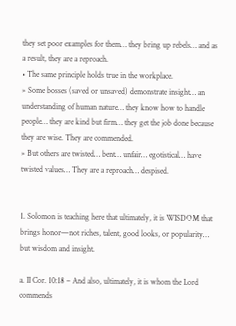they set poor examples for them… they bring up rebels… and as a result, they are a reproach.
• The same principle holds true in the workplace.
» Some bosses (saved or unsaved) demonstrate insight… an understanding of human nature… they know how to handle people… they are kind but firm… they get the job done because they are wise. They are commended.
» But others are twisted… bent… unfair… egotistical… have twisted values… They are a reproach… despised.


1. Solomon is teaching here that ultimately, it is WISDOM that brings honor—not riches, talent, good looks, or popularity… but wisdom and insight.

a. II Cor. 10:18 – And also, ultimately, it is whom the Lord commends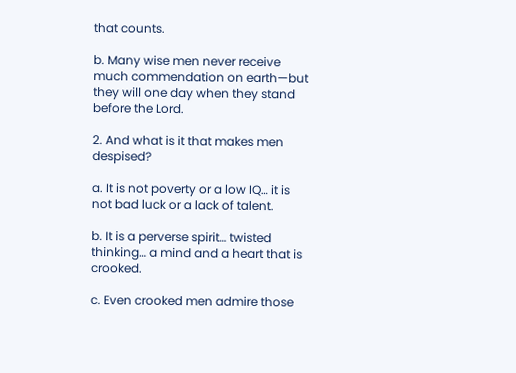that counts.

b. Many wise men never receive much commendation on earth—but they will one day when they stand before the Lord.

2. And what is it that makes men despised?

a. It is not poverty or a low IQ… it is not bad luck or a lack of talent.

b. It is a perverse spirit… twisted thinking… a mind and a heart that is crooked.

c. Even crooked men admire those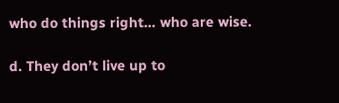who do things right… who are wise.

d. They don’t live up to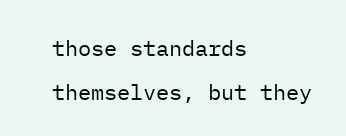those standards themselves, but they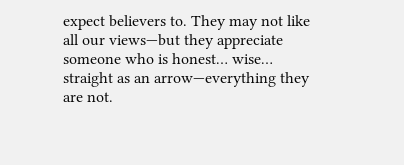expect believers to. They may not like all our views—but they appreciate someone who is honest… wise… straight as an arrow—everything they are not.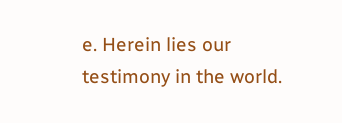e. Herein lies our testimony in the world.